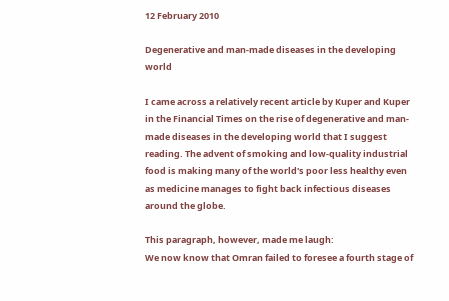12 February 2010

Degenerative and man-made diseases in the developing world

I came across a relatively recent article by Kuper and Kuper in the Financial Times on the rise of degenerative and man-made diseases in the developing world that I suggest reading. The advent of smoking and low-quality industrial food is making many of the world's poor less healthy even as medicine manages to fight back infectious diseases around the globe.

This paragraph, however, made me laugh:
We now know that Omran failed to foresee a fourth stage of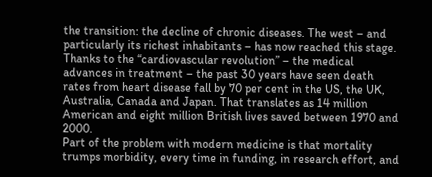the transition: the decline of chronic diseases. The west – and particularly its richest inhabitants – has now reached this stage. Thanks to the “cardiovascular revolution” – the medical advances in treatment – the past 30 years have seen death rates from heart disease fall by 70 per cent in the US, the UK, Australia, Canada and Japan. That translates as 14 million American and eight million British lives saved between 1970 and 2000.
Part of the problem with modern medicine is that mortality trumps morbidity, every time in funding, in research effort, and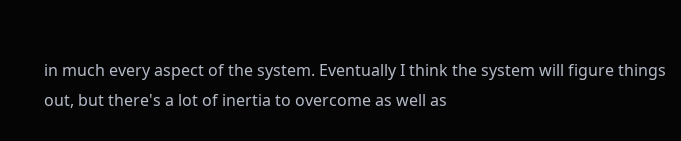in much every aspect of the system. Eventually I think the system will figure things out, but there's a lot of inertia to overcome as well as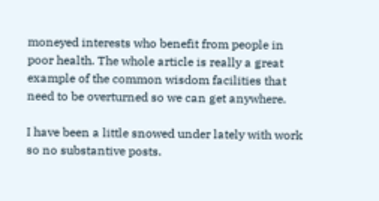moneyed interests who benefit from people in poor health. The whole article is really a great example of the common wisdom facilities that need to be overturned so we can get anywhere.

I have been a little snowed under lately with work so no substantive posts.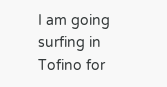I am going surfing in Tofino for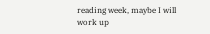reading week, maybe I will work up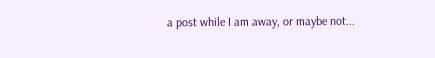a post while I am away, or maybe not...